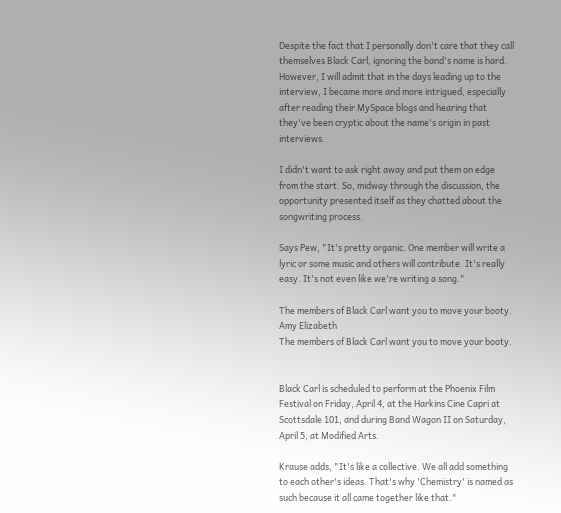Despite the fact that I personally don't care that they call themselves Black Carl, ignoring the band's name is hard. However, I will admit that in the days leading up to the interview, I became more and more intrigued, especially after reading their MySpace blogs and hearing that they've been cryptic about the name's origin in past interviews.

I didn't want to ask right away and put them on edge from the start. So, midway through the discussion, the opportunity presented itself as they chatted about the songwriting process.

Says Pew, "It's pretty organic. One member will write a lyric or some music and others will contribute. It's really easy. It's not even like we're writing a song."

The members of Black Carl want you to move your booty.
Amy Elizabeth
The members of Black Carl want you to move your booty.


Black Carl is scheduled to perform at the Phoenix Film Festival on Friday, April 4, at the Harkins Cine Capri at Scottsdale 101, and during Band Wagon II on Saturday, April 5, at Modified Arts.

Krause adds, "It's like a collective. We all add something to each other's ideas. That's why 'Chemistry' is named as such because it all came together like that."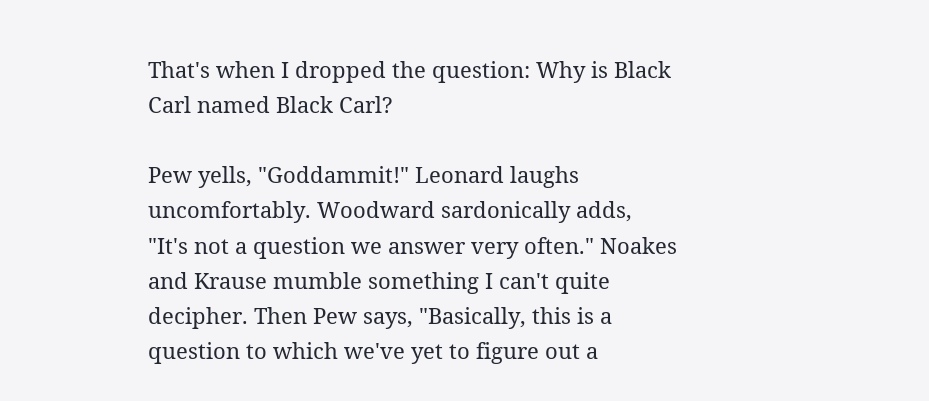That's when I dropped the question: Why is Black Carl named Black Carl?

Pew yells, "Goddammit!" Leonard laughs uncomfortably. Woodward sardonically adds, "It's not a question we answer very often." Noakes and Krause mumble something I can't quite decipher. Then Pew says, "Basically, this is a question to which we've yet to figure out a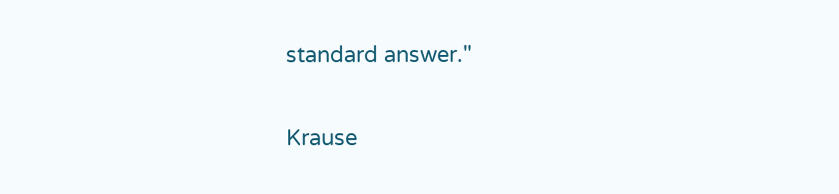standard answer."

Krause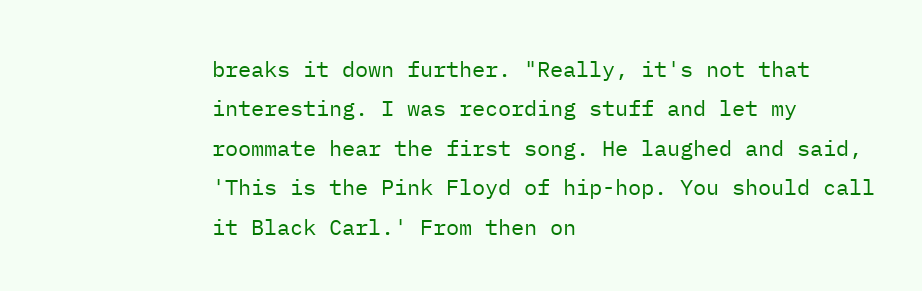breaks it down further. "Really, it's not that interesting. I was recording stuff and let my roommate hear the first song. He laughed and said, 'This is the Pink Floyd of hip-hop. You should call it Black Carl.' From then on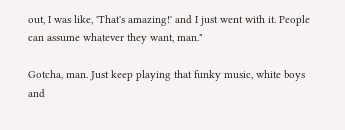out, I was like, 'That's amazing!' and I just went with it. People can assume whatever they want, man."

Gotcha, man. Just keep playing that funky music, white boys and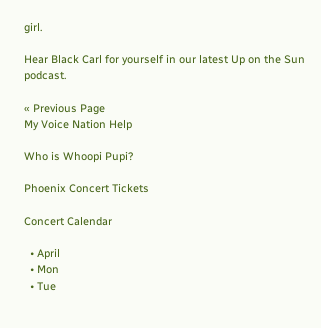girl.

Hear Black Carl for yourself in our latest Up on the Sun podcast.

« Previous Page
My Voice Nation Help

Who is Whoopi Pupi?

Phoenix Concert Tickets

Concert Calendar

  • April
  • Mon
  • Tue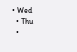• Wed
  • Thu
  •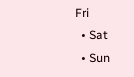Fri
  • Sat
  • Sun